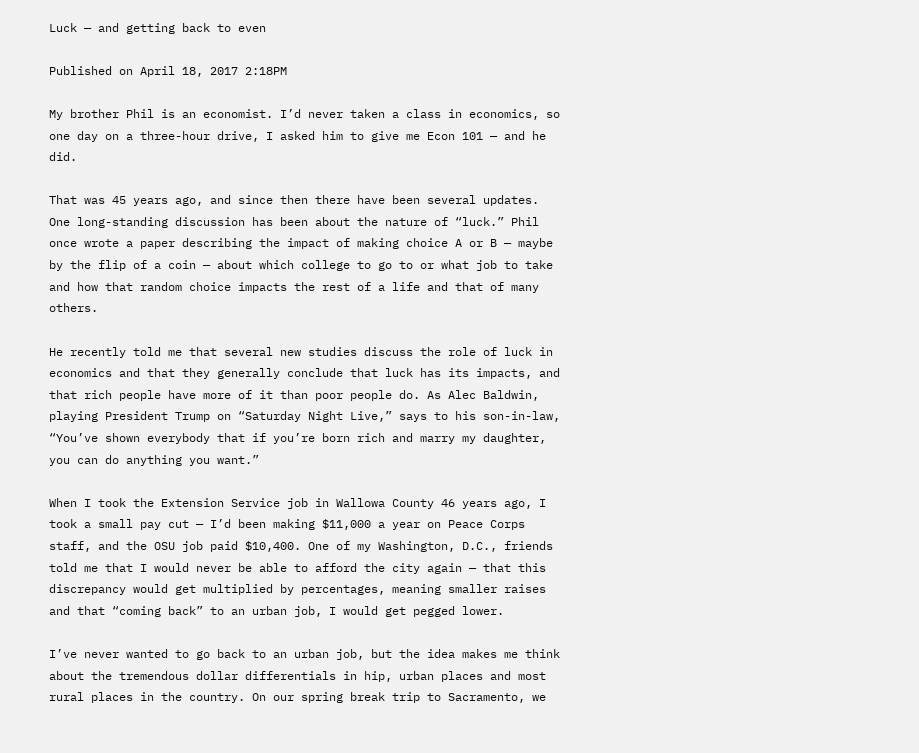Luck — and getting back to even

Published on April 18, 2017 2:18PM

My brother Phil is an economist. I’d never taken a class in economics, so one day on a three-hour drive, I asked him to give me Econ 101 — and he did.

That was 45 years ago, and since then there have been several updates. One long-standing discussion has been about the nature of “luck.” Phil once wrote a paper describing the impact of making choice A or B — maybe by the flip of a coin — about which college to go to or what job to take and how that random choice impacts the rest of a life and that of many others.

He recently told me that several new studies discuss the role of luck in economics and that they generally conclude that luck has its impacts, and that rich people have more of it than poor people do. As Alec Baldwin, playing President Trump on “Saturday Night Live,” says to his son-in-law, “You’ve shown everybody that if you’re born rich and marry my daughter, you can do anything you want.”

When I took the Extension Service job in Wallowa County 46 years ago, I took a small pay cut — I’d been making $11,000 a year on Peace Corps staff, and the OSU job paid $10,400. One of my Washington, D.C., friends told me that I would never be able to afford the city again — that this discrepancy would get multiplied by percentages, meaning smaller raises and that “coming back” to an urban job, I would get pegged lower.

I’ve never wanted to go back to an urban job, but the idea makes me think about the tremendous dollar differentials in hip, urban places and most rural places in the country. On our spring break trip to Sacramento, we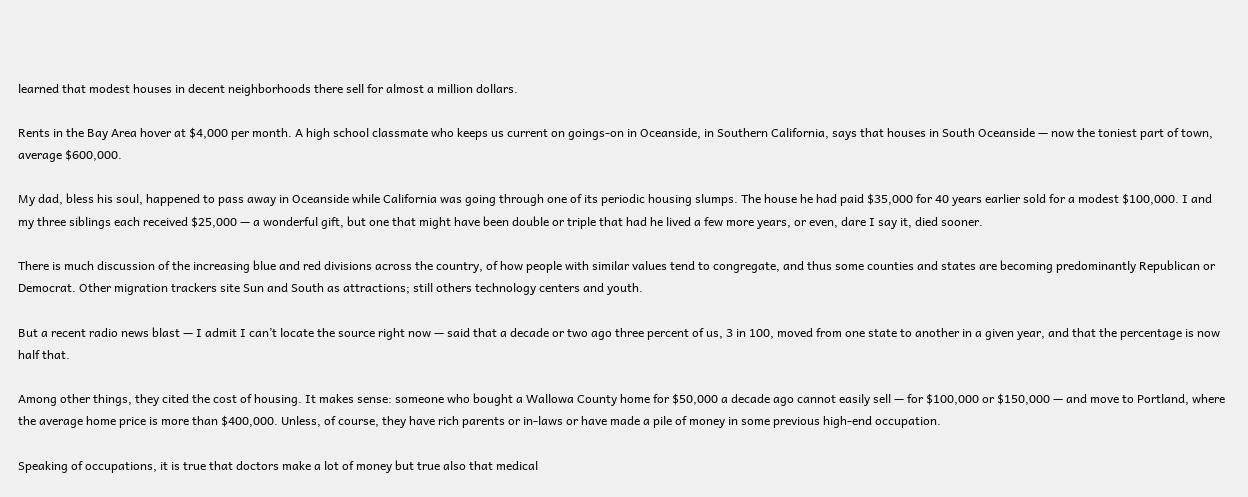learned that modest houses in decent neighborhoods there sell for almost a million dollars.

Rents in the Bay Area hover at $4,000 per month. A high school classmate who keeps us current on goings-on in Oceanside, in Southern California, says that houses in South Oceanside — now the toniest part of town, average $600,000.

My dad, bless his soul, happened to pass away in Oceanside while California was going through one of its periodic housing slumps. The house he had paid $35,000 for 40 years earlier sold for a modest $100,000. I and my three siblings each received $25,000 — a wonderful gift, but one that might have been double or triple that had he lived a few more years, or even, dare I say it, died sooner.

There is much discussion of the increasing blue and red divisions across the country, of how people with similar values tend to congregate, and thus some counties and states are becoming predominantly Republican or Democrat. Other migration trackers site Sun and South as attractions; still others technology centers and youth.

But a recent radio news blast — I admit I can’t locate the source right now — said that a decade or two ago three percent of us, 3 in 100, moved from one state to another in a given year, and that the percentage is now half that.

Among other things, they cited the cost of housing. It makes sense: someone who bought a Wallowa County home for $50,000 a decade ago cannot easily sell — for $100,000 or $150,000 — and move to Portland, where the average home price is more than $400,000. Unless, of course, they have rich parents or in-laws or have made a pile of money in some previous high-end occupation.

Speaking of occupations, it is true that doctors make a lot of money but true also that medical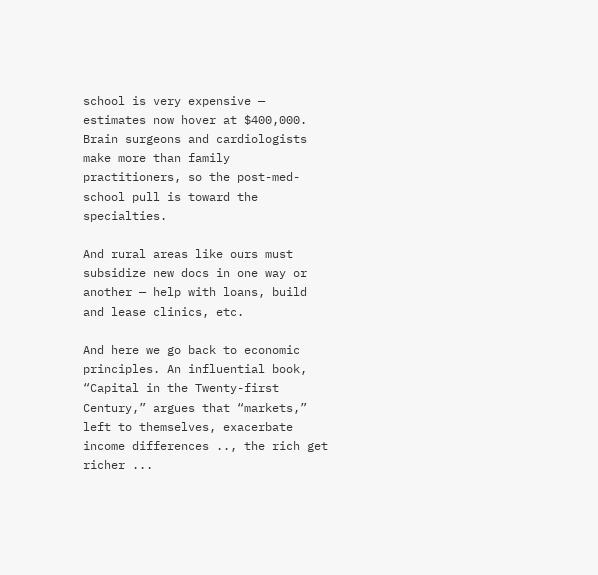school is very expensive — estimates now hover at $400,000. Brain surgeons and cardiologists make more than family practitioners, so the post-med-school pull is toward the specialties.

And rural areas like ours must subsidize new docs in one way or another — help with loans, build and lease clinics, etc.

And here we go back to economic principles. An influential book, “Capital in the Twenty-first Century,” argues that “markets,” left to themselves, exacerbate income differences .., the rich get richer ...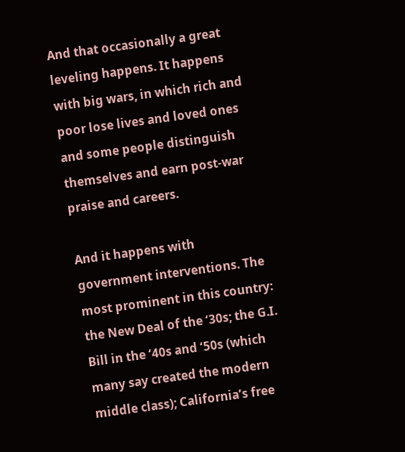And that occasionally a great leveling happens. It happens with big wars, in which rich and poor lose lives and loved ones and some people distinguish themselves and earn post-war praise and careers.

And it happens with government interventions. The most prominent in this country: the New Deal of the ‘30s; the G.I. Bill in the ‘40s and ‘50s (which many say created the modern middle class); California’s free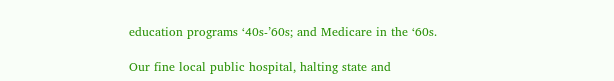education programs ‘40s-’60s; and Medicare in the ‘60s.

Our fine local public hospital, halting state and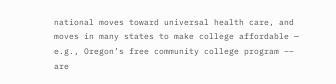national moves toward universal health care, and moves in many states to make college affordable — e.g., Oregon’s free community college program –– are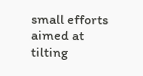small efforts aimed at tilting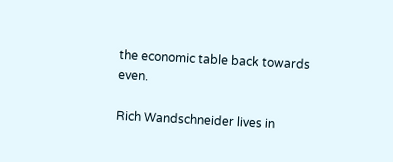the economic table back towards even.

Rich Wandschneider lives in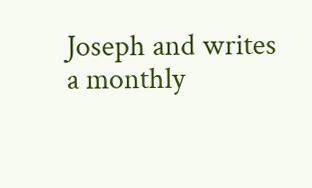Joseph and writes a monthly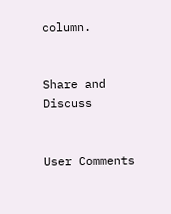column.


Share and Discuss


User Comments